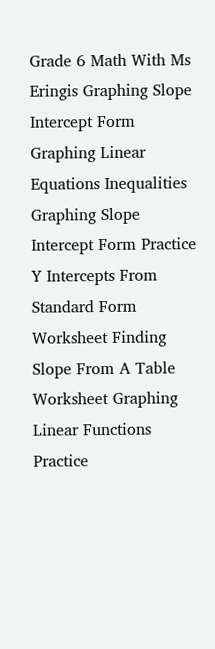Grade 6 Math With Ms Eringis Graphing Slope Intercept Form Graphing Linear Equations Inequalities Graphing Slope Intercept Form Practice Y Intercepts From Standard Form Worksheet Finding Slope From A Table Worksheet Graphing Linear Functions Practice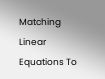Matching Linear Equations To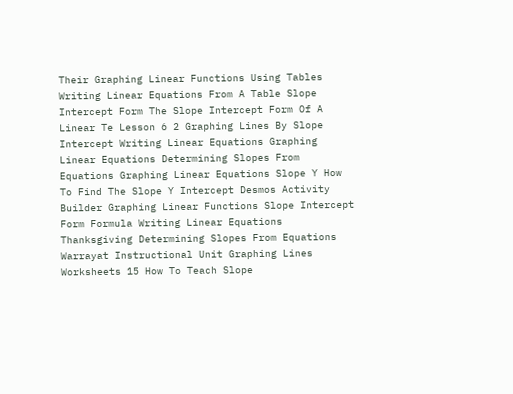Their Graphing Linear Functions Using Tables Writing Linear Equations From A Table Slope Intercept Form The Slope Intercept Form Of A Linear Te Lesson 6 2 Graphing Lines By Slope Intercept Writing Linear Equations Graphing Linear Equations Determining Slopes From Equations Graphing Linear Equations Slope Y How To Find The Slope Y Intercept Desmos Activity Builder Graphing Linear Functions Slope Intercept Form Formula Writing Linear Equations Thanksgiving Determining Slopes From Equations Warrayat Instructional Unit Graphing Lines Worksheets 15 How To Teach Slope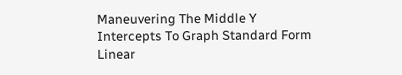Maneuvering The Middle Y Intercepts To Graph Standard Form Linear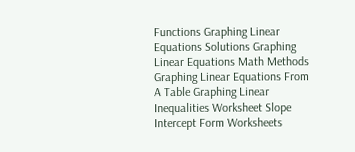Functions Graphing Linear Equations Solutions Graphing Linear Equations Math Methods Graphing Linear Equations From A Table Graphing Linear Inequalities Worksheet Slope Intercept Form Worksheets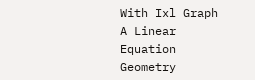With Ixl Graph A Linear Equation Geometry